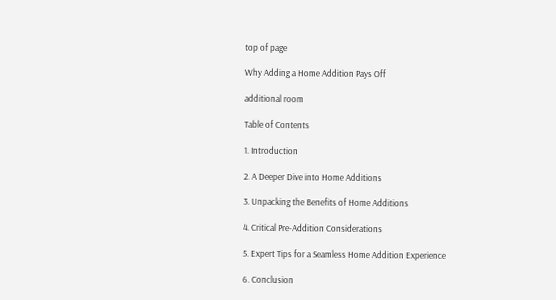top of page

Why Adding a Home Addition Pays Off

additional room

Table of Contents

1. Introduction

2. A Deeper Dive into Home Additions

3. Unpacking the Benefits of Home Additions

4. Critical Pre-Addition Considerations

5. Expert Tips for a Seamless Home Addition Experience

6. Conclusion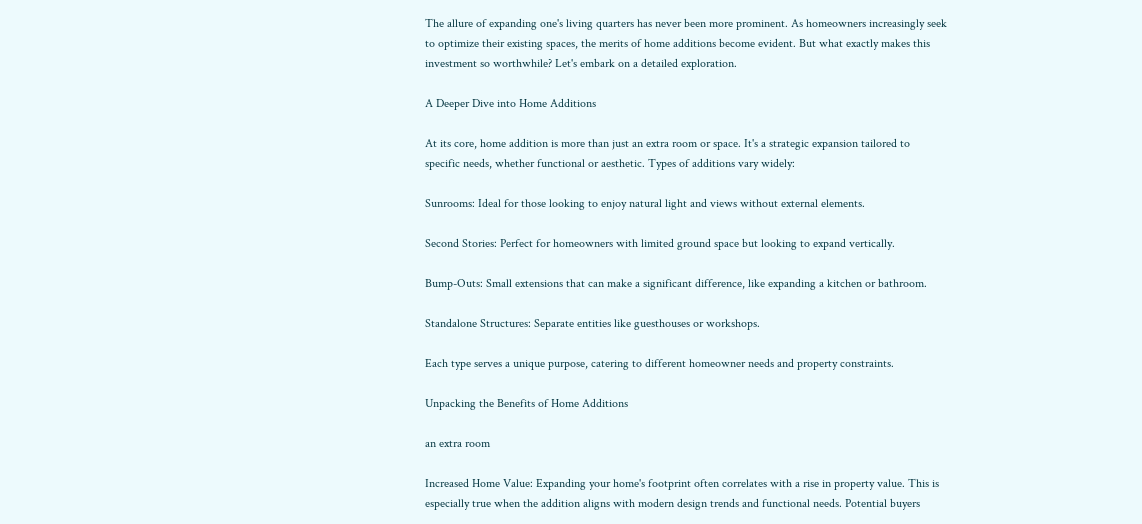The allure of expanding one's living quarters has never been more prominent. As homeowners increasingly seek to optimize their existing spaces, the merits of home additions become evident. But what exactly makes this investment so worthwhile? Let's embark on a detailed exploration.

A Deeper Dive into Home Additions

At its core, home addition is more than just an extra room or space. It's a strategic expansion tailored to specific needs, whether functional or aesthetic. Types of additions vary widely:

Sunrooms: Ideal for those looking to enjoy natural light and views without external elements.

Second Stories: Perfect for homeowners with limited ground space but looking to expand vertically.

Bump-Outs: Small extensions that can make a significant difference, like expanding a kitchen or bathroom.

Standalone Structures: Separate entities like guesthouses or workshops.

Each type serves a unique purpose, catering to different homeowner needs and property constraints.

Unpacking the Benefits of Home Additions

an extra room

Increased Home Value: Expanding your home's footprint often correlates with a rise in property value. This is especially true when the addition aligns with modern design trends and functional needs. Potential buyers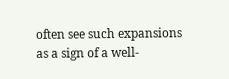often see such expansions as a sign of a well-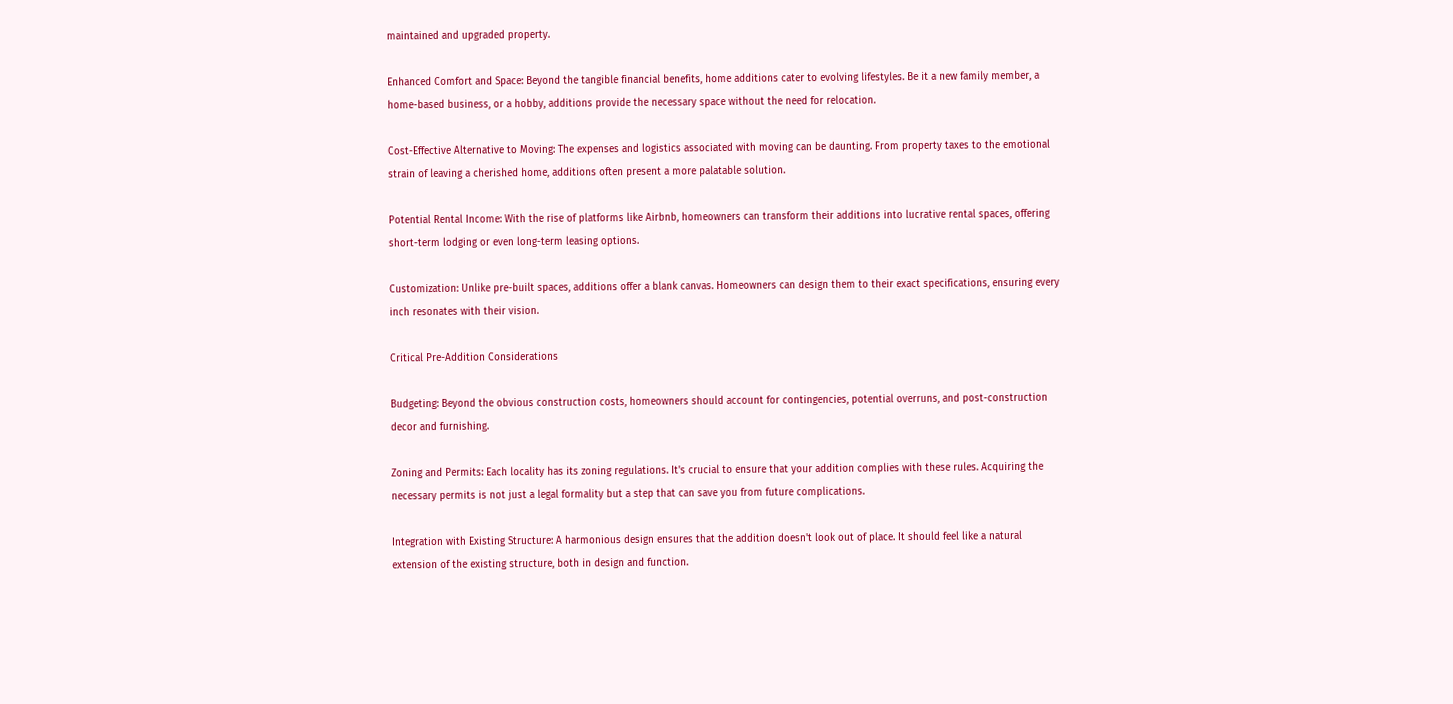maintained and upgraded property.

Enhanced Comfort and Space: Beyond the tangible financial benefits, home additions cater to evolving lifestyles. Be it a new family member, a home-based business, or a hobby, additions provide the necessary space without the need for relocation.

Cost-Effective Alternative to Moving: The expenses and logistics associated with moving can be daunting. From property taxes to the emotional strain of leaving a cherished home, additions often present a more palatable solution.

Potential Rental Income: With the rise of platforms like Airbnb, homeowners can transform their additions into lucrative rental spaces, offering short-term lodging or even long-term leasing options.

Customization: Unlike pre-built spaces, additions offer a blank canvas. Homeowners can design them to their exact specifications, ensuring every inch resonates with their vision.

Critical Pre-Addition Considerations

Budgeting: Beyond the obvious construction costs, homeowners should account for contingencies, potential overruns, and post-construction decor and furnishing.

Zoning and Permits: Each locality has its zoning regulations. It's crucial to ensure that your addition complies with these rules. Acquiring the necessary permits is not just a legal formality but a step that can save you from future complications.

Integration with Existing Structure: A harmonious design ensures that the addition doesn't look out of place. It should feel like a natural extension of the existing structure, both in design and function.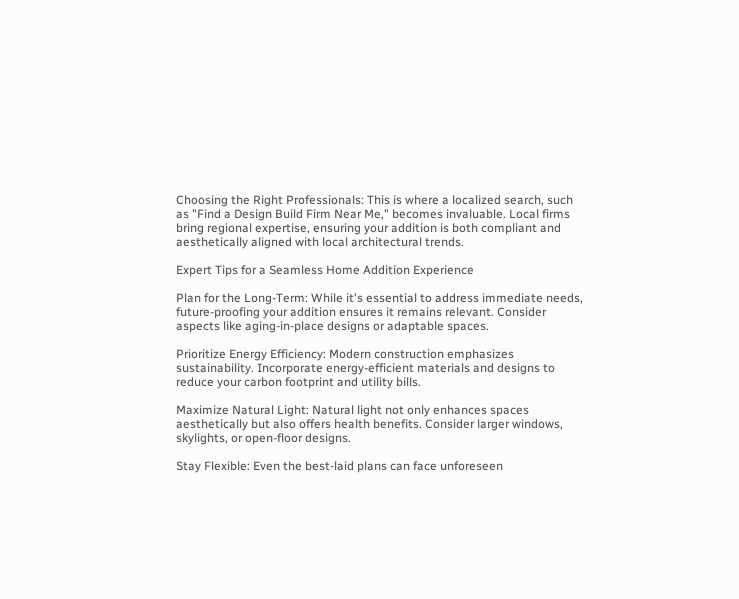Choosing the Right Professionals: This is where a localized search, such as "Find a Design Build Firm Near Me," becomes invaluable. Local firms bring regional expertise, ensuring your addition is both compliant and aesthetically aligned with local architectural trends.

Expert Tips for a Seamless Home Addition Experience

Plan for the Long-Term: While it's essential to address immediate needs, future-proofing your addition ensures it remains relevant. Consider aspects like aging-in-place designs or adaptable spaces.

Prioritize Energy Efficiency: Modern construction emphasizes sustainability. Incorporate energy-efficient materials and designs to reduce your carbon footprint and utility bills.

Maximize Natural Light: Natural light not only enhances spaces aesthetically but also offers health benefits. Consider larger windows, skylights, or open-floor designs.

Stay Flexible: Even the best-laid plans can face unforeseen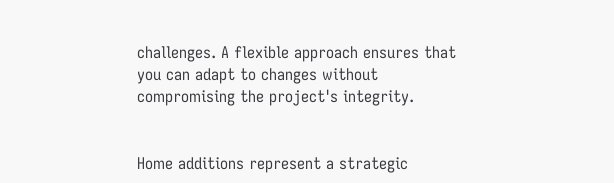challenges. A flexible approach ensures that you can adapt to changes without compromising the project's integrity.


Home additions represent a strategic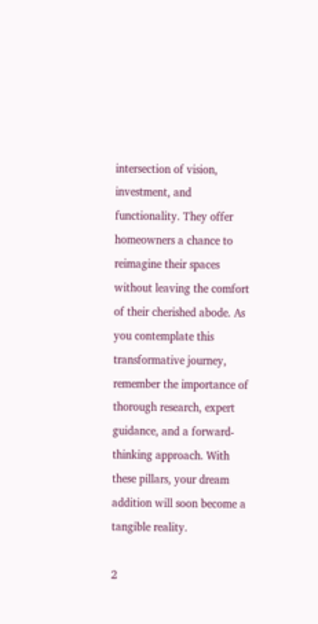intersection of vision, investment, and functionality. They offer homeowners a chance to reimagine their spaces without leaving the comfort of their cherished abode. As you contemplate this transformative journey, remember the importance of thorough research, expert guidance, and a forward-thinking approach. With these pillars, your dream addition will soon become a tangible reality.

2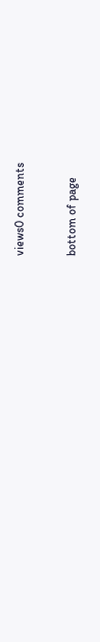views0 comments


bottom of page